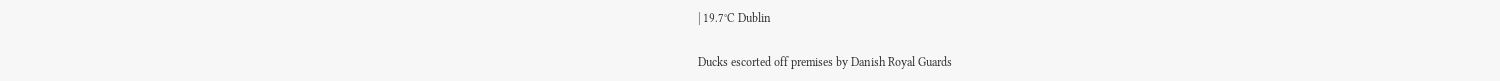| 19.7°C Dublin

Ducks escorted off premises by Danish Royal Guards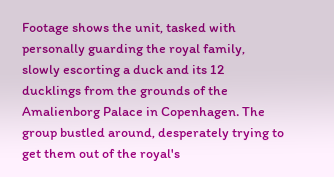Footage shows the unit, tasked with personally guarding the royal family, slowly escorting a duck and its 12 ducklings from the grounds of the Amalienborg Palace in Copenhagen. The group bustled around, desperately trying to get them out of the royal's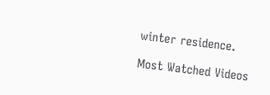winter residence.

Most Watched Videos